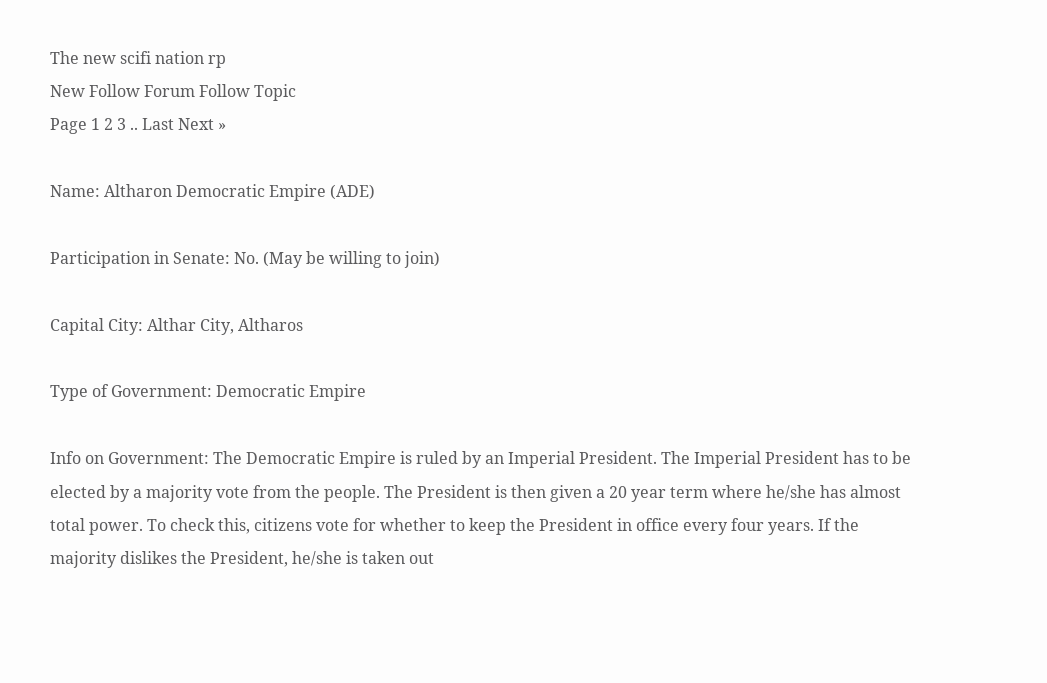The new scifi nation rp
New Follow Forum Follow Topic
Page 1 2 3 .. Last Next »

Name: Altharon Democratic Empire (ADE)

Participation in Senate: No. (May be willing to join)

Capital City: Althar City, Altharos

Type of Government: Democratic Empire

Info on Government: The Democratic Empire is ruled by an Imperial President. The Imperial President has to be elected by a majority vote from the people. The President is then given a 20 year term where he/she has almost total power. To check this, citizens vote for whether to keep the President in office every four years. If the majority dislikes the President, he/she is taken out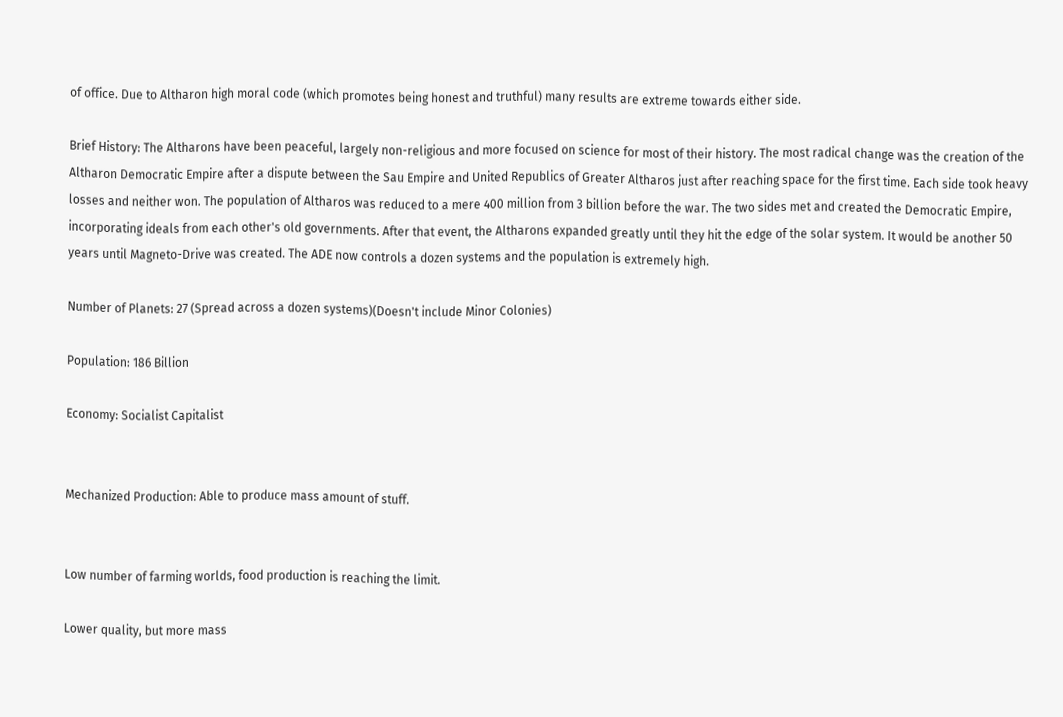of office. Due to Altharon high moral code (which promotes being honest and truthful) many results are extreme towards either side.

Brief History: The Altharons have been peaceful, largely non-religious and more focused on science for most of their history. The most radical change was the creation of the Altharon Democratic Empire after a dispute between the Sau Empire and United Republics of Greater Altharos just after reaching space for the first time. Each side took heavy losses and neither won. The population of Altharos was reduced to a mere 400 million from 3 billion before the war. The two sides met and created the Democratic Empire, incorporating ideals from each other's old governments. After that event, the Altharons expanded greatly until they hit the edge of the solar system. It would be another 50 years until Magneto-Drive was created. The ADE now controls a dozen systems and the population is extremely high.

Number of Planets: 27 (Spread across a dozen systems)(Doesn't include Minor Colonies)

Population: 186 Billion

Economy: Socialist Capitalist


Mechanized Production: Able to produce mass amount of stuff.


Low number of farming worlds, food production is reaching the limit.

Lower quality, but more mass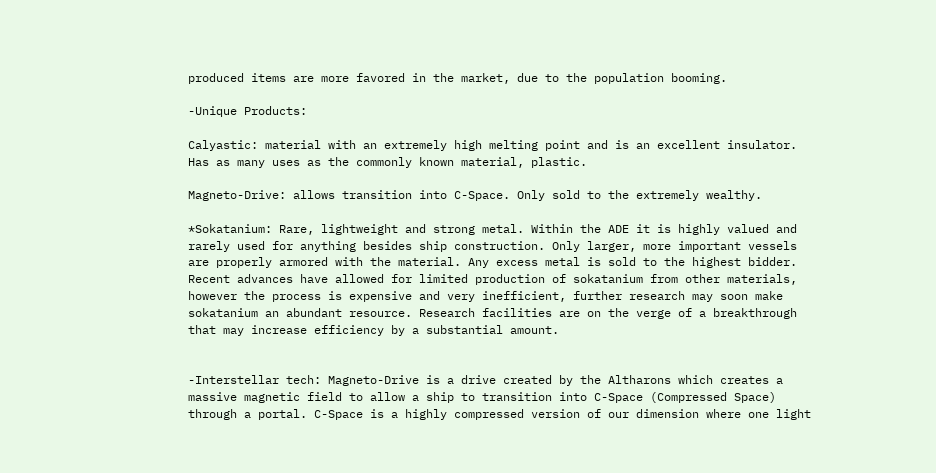produced items are more favored in the market, due to the population booming.

-Unique Products:

Calyastic: material with an extremely high melting point and is an excellent insulator. Has as many uses as the commonly known material, plastic.

Magneto-Drive: allows transition into C-Space. Only sold to the extremely wealthy.

*Sokatanium: Rare, lightweight and strong metal. Within the ADE it is highly valued and rarely used for anything besides ship construction. Only larger, more important vessels are properly armored with the material. Any excess metal is sold to the highest bidder. Recent advances have allowed for limited production of sokatanium from other materials, however the process is expensive and very inefficient, further research may soon make sokatanium an abundant resource. Research facilities are on the verge of a breakthrough that may increase efficiency by a substantial amount.


-Interstellar tech: Magneto-Drive is a drive created by the Altharons which creates a massive magnetic field to allow a ship to transition into C-Space (Compressed Space) through a portal. C-Space is a highly compressed version of our dimension where one light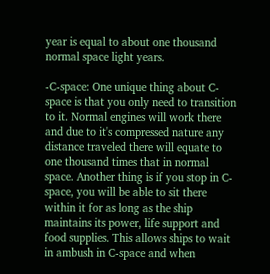year is equal to about one thousand normal space light years.

-C-space: One unique thing about C-space is that you only need to transition to it. Normal engines will work there and due to it's compressed nature any distance traveled there will equate to one thousand times that in normal space. Another thing is if you stop in C-space, you will be able to sit there within it for as long as the ship maintains its power, life support and food supplies. This allows ships to wait in ambush in C-space and when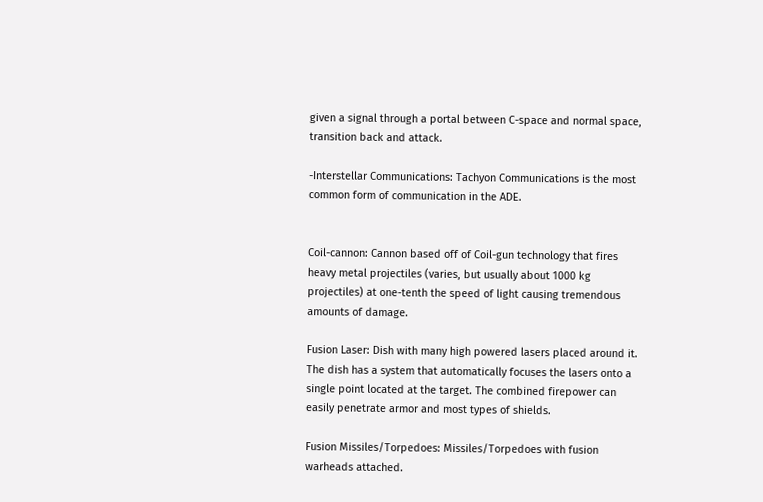given a signal through a portal between C-space and normal space, transition back and attack.

-Interstellar Communications: Tachyon Communications is the most common form of communication in the ADE.


Coil-cannon: Cannon based off of Coil-gun technology that fires heavy metal projectiles (varies, but usually about 1000 kg projectiles) at one-tenth the speed of light causing tremendous amounts of damage.

Fusion Laser: Dish with many high powered lasers placed around it. The dish has a system that automatically focuses the lasers onto a single point located at the target. The combined firepower can easily penetrate armor and most types of shields.

Fusion Missiles/Torpedoes: Missiles/Torpedoes with fusion warheads attached.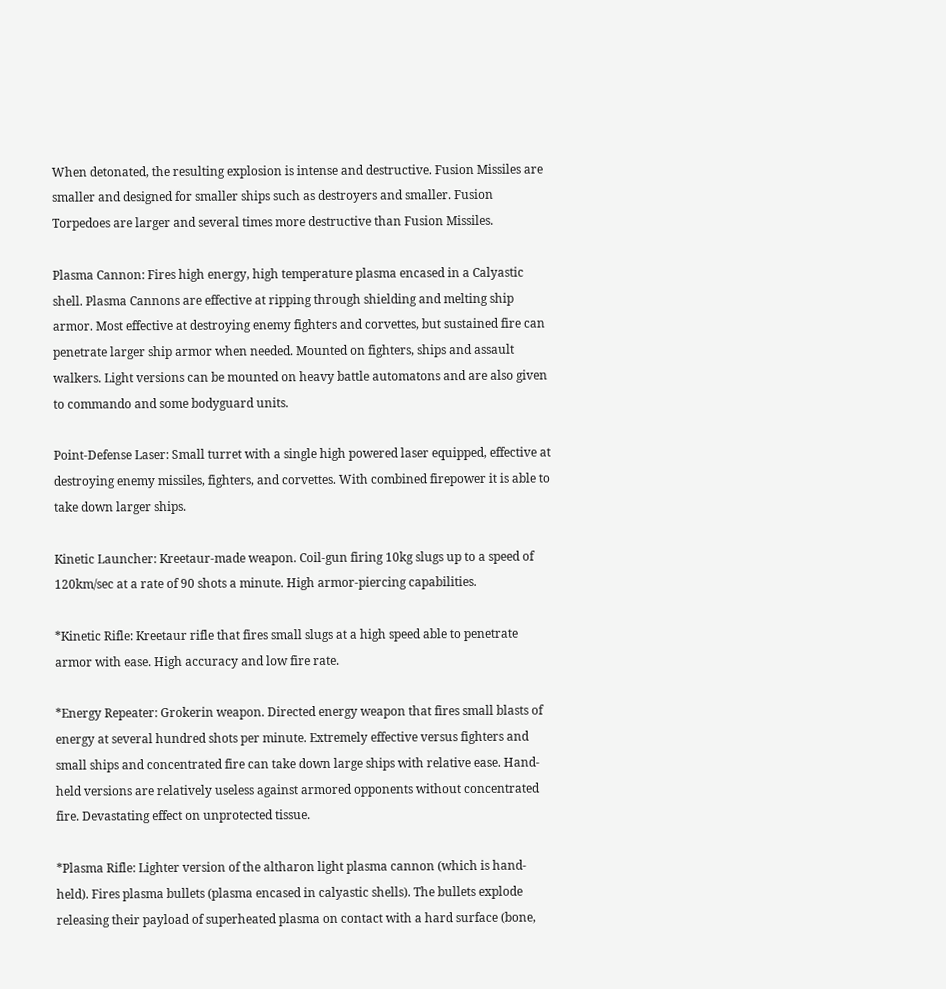When detonated, the resulting explosion is intense and destructive. Fusion Missiles are smaller and designed for smaller ships such as destroyers and smaller. Fusion Torpedoes are larger and several times more destructive than Fusion Missiles.

Plasma Cannon: Fires high energy, high temperature plasma encased in a Calyastic shell. Plasma Cannons are effective at ripping through shielding and melting ship armor. Most effective at destroying enemy fighters and corvettes, but sustained fire can penetrate larger ship armor when needed. Mounted on fighters, ships and assault walkers. Light versions can be mounted on heavy battle automatons and are also given to commando and some bodyguard units.

Point-Defense Laser: Small turret with a single high powered laser equipped, effective at destroying enemy missiles, fighters, and corvettes. With combined firepower it is able to take down larger ships.

Kinetic Launcher: Kreetaur-made weapon. Coil-gun firing 10kg slugs up to a speed of 120km/sec at a rate of 90 shots a minute. High armor-piercing capabilities.

*Kinetic Rifle: Kreetaur rifle that fires small slugs at a high speed able to penetrate armor with ease. High accuracy and low fire rate.

*Energy Repeater: Grokerin weapon. Directed energy weapon that fires small blasts of energy at several hundred shots per minute. Extremely effective versus fighters and small ships and concentrated fire can take down large ships with relative ease. Hand-held versions are relatively useless against armored opponents without concentrated fire. Devastating effect on unprotected tissue.

*Plasma Rifle: Lighter version of the altharon light plasma cannon (which is hand-held). Fires plasma bullets (plasma encased in calyastic shells). The bullets explode releasing their payload of superheated plasma on contact with a hard surface (bone,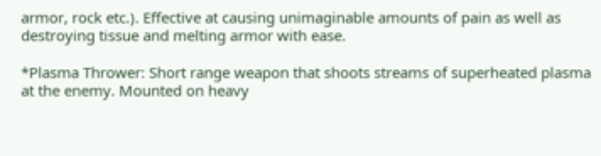armor, rock etc.). Effective at causing unimaginable amounts of pain as well as destroying tissue and melting armor with ease.

*Plasma Thrower: Short range weapon that shoots streams of superheated plasma at the enemy. Mounted on heavy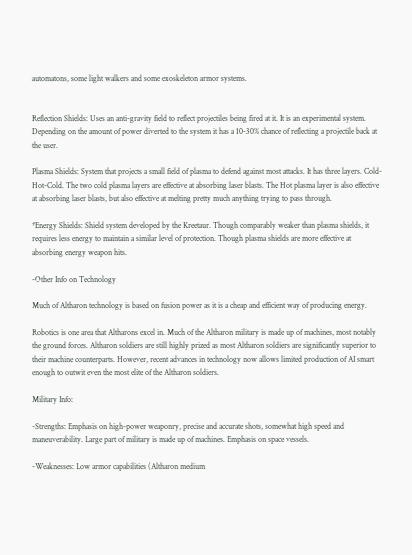automatons, some light walkers and some exoskeleton armor systems.


Reflection Shields: Uses an anti-gravity field to reflect projectiles being fired at it. It is an experimental system. Depending on the amount of power diverted to the system it has a 10-30% chance of reflecting a projectile back at the user.

Plasma Shields: System that projects a small field of plasma to defend against most attacks. It has three layers. Cold-Hot-Cold. The two cold plasma layers are effective at absorbing laser blasts. The Hot plasma layer is also effective at absorbing laser blasts, but also effective at melting pretty much anything trying to pass through.

*Energy Shields: Shield system developed by the Kreetaur. Though comparably weaker than plasma shields, it requires less energy to maintain a similar level of protection. Though plasma shields are more effective at absorbing energy weapon hits.

-Other Info on Technology

Much of Altharon technology is based on fusion power as it is a cheap and efficient way of producing energy.

Robotics is one area that Altharons excel in. Much of the Altharon military is made up of machines, most notably the ground forces. Altharon soldiers are still highly prized as most Altharon soldiers are significantly superior to their machine counterparts. However, recent advances in technology now allows limited production of AI smart enough to outwit even the most elite of the Altharon soldiers.

Military Info:

-Strengths: Emphasis on high-power weaponry, precise and accurate shots, somewhat high speed and maneuverability. Large part of military is made up of machines. Emphasis on space vessels.

-Weaknesses: Low armor capabilities (Altharon medium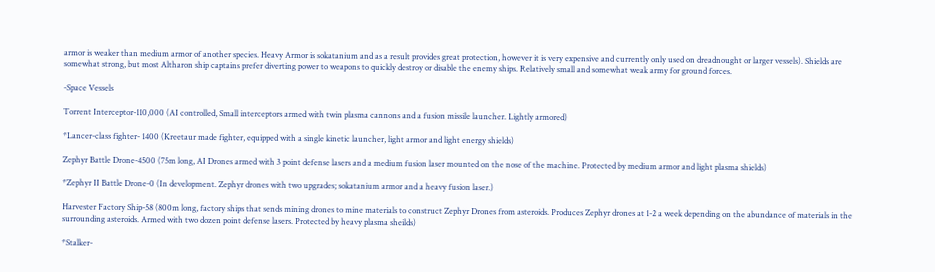armor is weaker than medium armor of another species. Heavy Armor is sokatanium and as a result provides great protection, however it is very expensive and currently only used on dreadnought or larger vessels). Shields are somewhat strong, but most Altharon ship captains prefer diverting power to weapons to quickly destroy or disable the enemy ships. Relatively small and somewhat weak army for ground forces.

-Space Vessels

Torrent Interceptor-110,000 (AI controlled, Small interceptors armed with twin plasma cannons and a fusion missile launcher. Lightly armored)

*Lancer-class fighter- 1400 (Kreetaur made fighter, equipped with a single kinetic launcher, light armor and light energy shields)

Zephyr Battle Drone-4500 (75m long, AI Drones armed with 3 point defense lasers and a medium fusion laser mounted on the nose of the machine. Protected by medium armor and light plasma shields)

*Zephyr II Battle Drone-0 (In development. Zephyr drones with two upgrades; sokatanium armor and a heavy fusion laser.)

Harvester Factory Ship-58 (800m long, factory ships that sends mining drones to mine materials to construct Zephyr Drones from asteroids. Produces Zephyr drones at 1-2 a week depending on the abundance of materials in the surrounding asteroids. Armed with two dozen point defense lasers. Protected by heavy plasma sheilds)

*Stalker-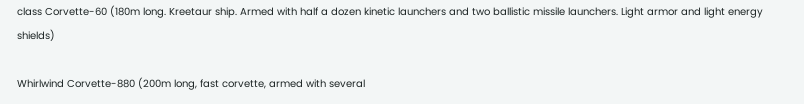class Corvette-60 (180m long. Kreetaur ship. Armed with half a dozen kinetic launchers and two ballistic missile launchers. Light armor and light energy shields)

Whirlwind Corvette-880 (200m long, fast corvette, armed with several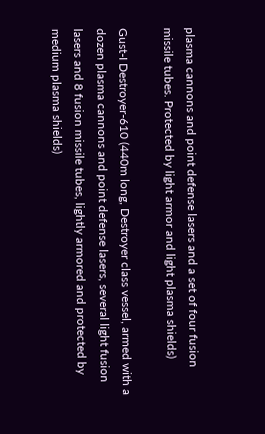plasma cannons and point defense lasers and a set of four fusion missile tubes. Protected by light armor and light plasma shields)

Gust-I Destroyer-610 (440m long, Destroyer class vessel, armed with a dozen plasma cannons and point defense lasers, several light fusion lasers and 8 fusion missile tubes, lightly armored and protected by medium plasma shields)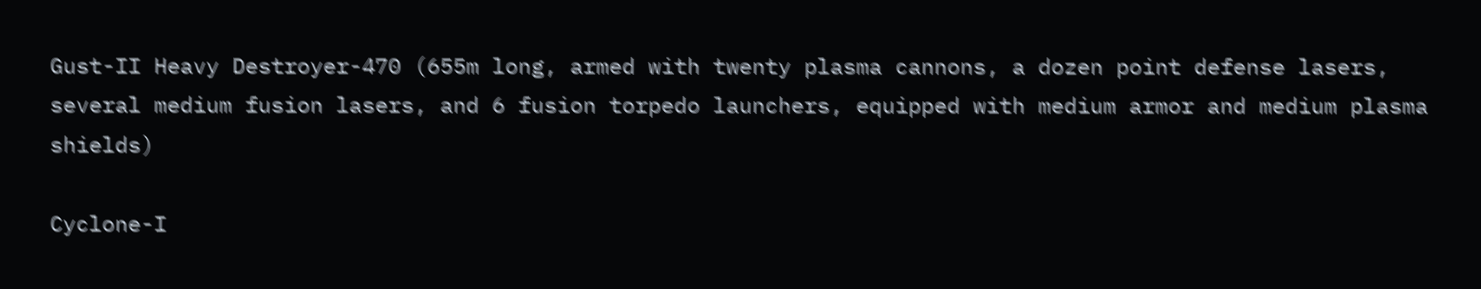Gust-II Heavy Destroyer-470 (655m long, armed with twenty plasma cannons, a dozen point defense lasers, several medium fusion lasers, and 6 fusion torpedo launchers, equipped with medium armor and medium plasma shields)

Cyclone-I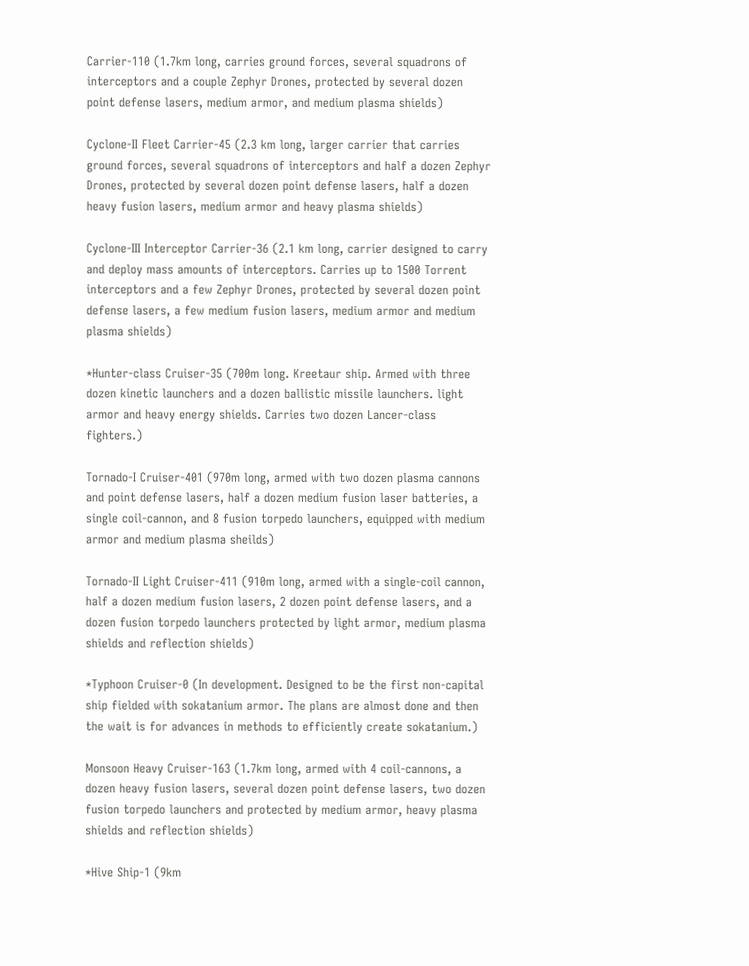Carrier-110 (1.7km long, carries ground forces, several squadrons of interceptors and a couple Zephyr Drones, protected by several dozen point defense lasers, medium armor, and medium plasma shields)

Cyclone-II Fleet Carrier-45 (2.3 km long, larger carrier that carries ground forces, several squadrons of interceptors and half a dozen Zephyr Drones, protected by several dozen point defense lasers, half a dozen heavy fusion lasers, medium armor and heavy plasma shields)

Cyclone-III Interceptor Carrier-36 (2.1 km long, carrier designed to carry and deploy mass amounts of interceptors. Carries up to 1500 Torrent interceptors and a few Zephyr Drones, protected by several dozen point defense lasers, a few medium fusion lasers, medium armor and medium plasma shields)

*Hunter-class Cruiser-35 (700m long. Kreetaur ship. Armed with three dozen kinetic launchers and a dozen ballistic missile launchers. light armor and heavy energy shields. Carries two dozen Lancer-class fighters.)

Tornado-I Cruiser-401 (970m long, armed with two dozen plasma cannons and point defense lasers, half a dozen medium fusion laser batteries, a single coil-cannon, and 8 fusion torpedo launchers, equipped with medium armor and medium plasma sheilds)

Tornado-II Light Cruiser-411 (910m long, armed with a single-coil cannon, half a dozen medium fusion lasers, 2 dozen point defense lasers, and a dozen fusion torpedo launchers protected by light armor, medium plasma shields and reflection shields)

*Typhoon Cruiser-0 (In development. Designed to be the first non-capital ship fielded with sokatanium armor. The plans are almost done and then the wait is for advances in methods to efficiently create sokatanium.)

Monsoon Heavy Cruiser-163 (1.7km long, armed with 4 coil-cannons, a dozen heavy fusion lasers, several dozen point defense lasers, two dozen fusion torpedo launchers and protected by medium armor, heavy plasma shields and reflection shields)

*Hive Ship-1 (9km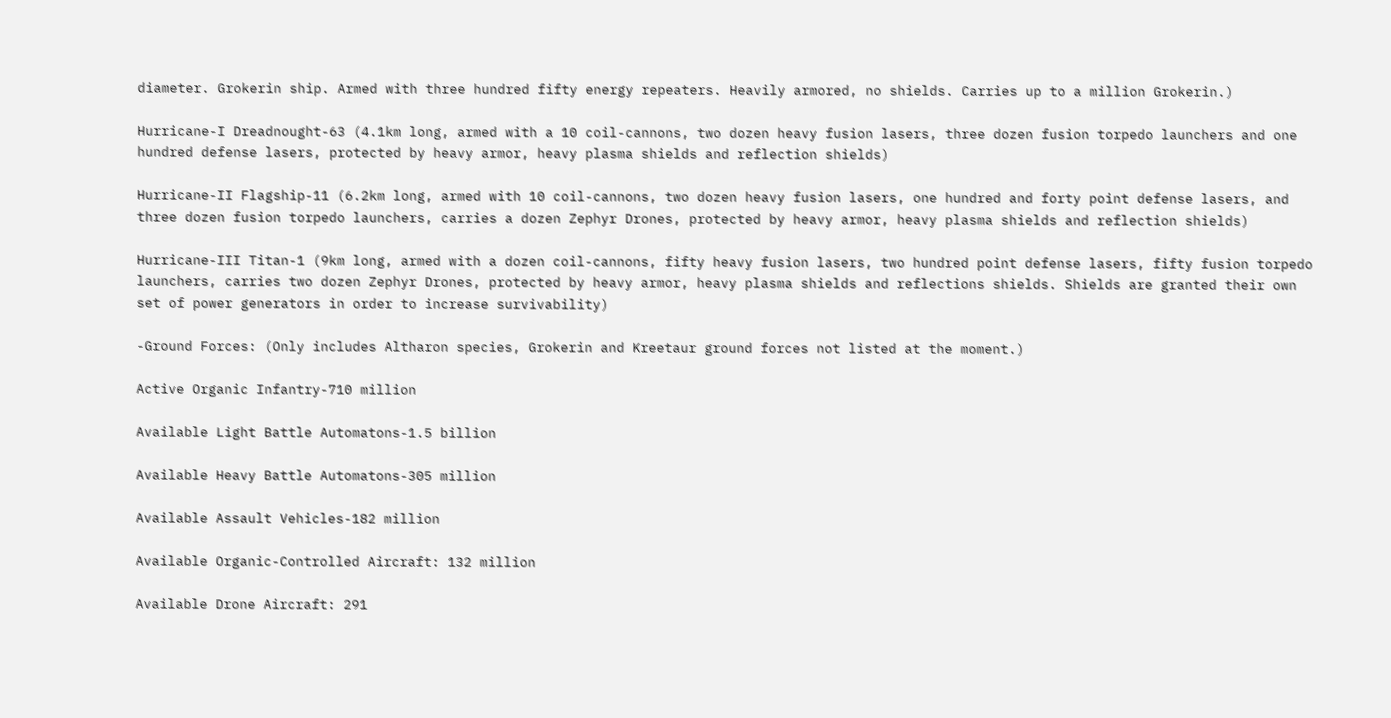diameter. Grokerin ship. Armed with three hundred fifty energy repeaters. Heavily armored, no shields. Carries up to a million Grokerin.)

Hurricane-I Dreadnought-63 (4.1km long, armed with a 10 coil-cannons, two dozen heavy fusion lasers, three dozen fusion torpedo launchers and one hundred defense lasers, protected by heavy armor, heavy plasma shields and reflection shields)

Hurricane-II Flagship-11 (6.2km long, armed with 10 coil-cannons, two dozen heavy fusion lasers, one hundred and forty point defense lasers, and three dozen fusion torpedo launchers, carries a dozen Zephyr Drones, protected by heavy armor, heavy plasma shields and reflection shields)

Hurricane-III Titan-1 (9km long, armed with a dozen coil-cannons, fifty heavy fusion lasers, two hundred point defense lasers, fifty fusion torpedo launchers, carries two dozen Zephyr Drones, protected by heavy armor, heavy plasma shields and reflections shields. Shields are granted their own set of power generators in order to increase survivability)

-Ground Forces: (Only includes Altharon species, Grokerin and Kreetaur ground forces not listed at the moment.)

Active Organic Infantry-710 million

Available Light Battle Automatons-1.5 billion

Available Heavy Battle Automatons-305 million

Available Assault Vehicles-182 million

Available Organic-Controlled Aircraft: 132 million

Available Drone Aircraft: 291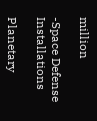million

-Space Defense Installations

Planetary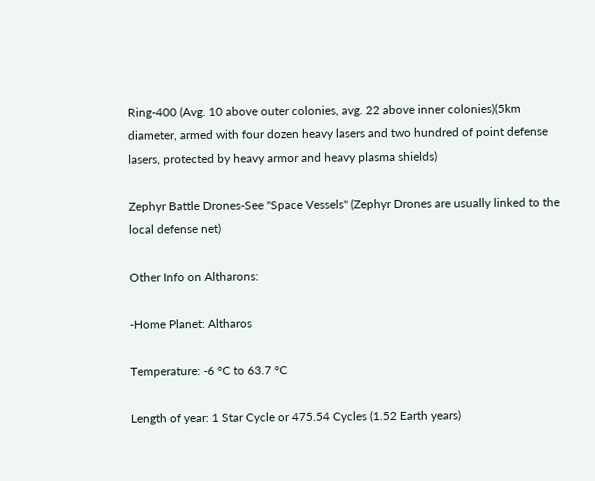Ring-400 (Avg. 10 above outer colonies, avg. 22 above inner colonies)(5km diameter, armed with four dozen heavy lasers and two hundred of point defense lasers, protected by heavy armor and heavy plasma shields)

Zephyr Battle Drones-See "Space Vessels" (Zephyr Drones are usually linked to the local defense net)

Other Info on Altharons:

-Home Planet: Altharos

Temperature: -6 °C to 63.7 °C

Length of year: 1 Star Cycle or 475.54 Cycles (1.52 Earth years)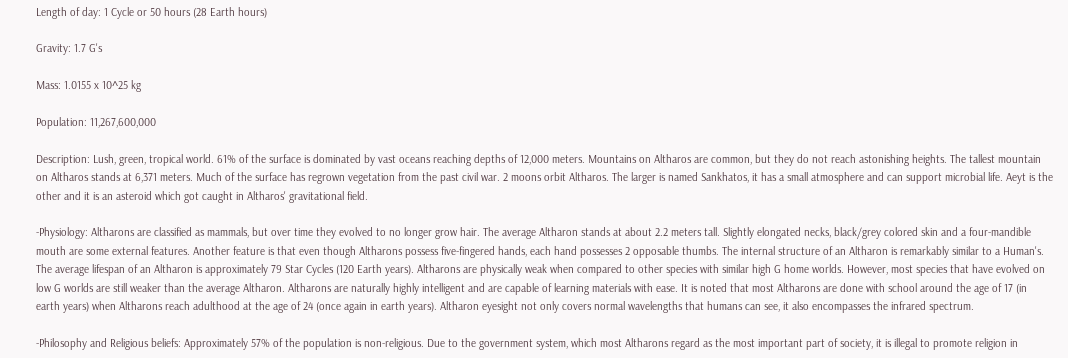Length of day: 1 Cycle or 50 hours (28 Earth hours)

Gravity: 1.7 G's

Mass: 1.0155 x 10^25 kg

Population: 11,267,600,000

Description: Lush, green, tropical world. 61% of the surface is dominated by vast oceans reaching depths of 12,000 meters. Mountains on Altharos are common, but they do not reach astonishing heights. The tallest mountain on Altharos stands at 6,371 meters. Much of the surface has regrown vegetation from the past civil war. 2 moons orbit Altharos. The larger is named Sankhatos, it has a small atmosphere and can support microbial life. Aeyt is the other and it is an asteroid which got caught in Altharos' gravitational field.

-Physiology: Altharons are classified as mammals, but over time they evolved to no longer grow hair. The average Altharon stands at about 2.2 meters tall. Slightly elongated necks, black/grey colored skin and a four-mandible mouth are some external features. Another feature is that even though Altharons possess five-fingered hands, each hand possesses 2 opposable thumbs. The internal structure of an Altharon is remarkably similar to a Human's. The average lifespan of an Altharon is approximately 79 Star Cycles (120 Earth years). Altharons are physically weak when compared to other species with similar high G home worlds. However, most species that have evolved on low G worlds are still weaker than the average Altharon. Altharons are naturally highly intelligent and are capable of learning materials with ease. It is noted that most Altharons are done with school around the age of 17 (in earth years) when Altharons reach adulthood at the age of 24 (once again in earth years). Altharon eyesight not only covers normal wavelengths that humans can see, it also encompasses the infrared spectrum.

-Philosophy and Religious beliefs: Approximately 57% of the population is non-religious. Due to the government system, which most Altharons regard as the most important part of society, it is illegal to promote religion in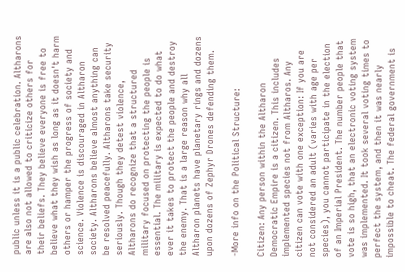public unless it is a public celebration. Altharons are also not allowed to criticize others for their beliefs. They believe everyone is free to believe what they wish as long as it doesn't harm others or hamper the progress of society and science. Violence is discouraged in Altharon society. Altharons believe almost anything can be resolved peacefully. Altharons take security seriously. Though they detest violence, Altharons do recognize that a structured military focused on protecting the people is essential. The military is expected to do what ever it takes to protect the people and destroy the enemy. That is a large reason why all Altharon planets have planetary rings and dozens upon dozens of Zephyr Drones defending them.

-More info on the Political Structure:

Citizen: Any person within the Altharon Democratic Empire is a citizen. This includes implemented species not from Altharos. Any citizen can vote with one exception: If you are not considered an adult (varies with age per species), you cannot participate in the election of an Imperial President. The number people that vote is so high, that an electronic voting system was implemented. It took several voting times to perfect the system, and then it was nearly impossible to cheat. The federal government is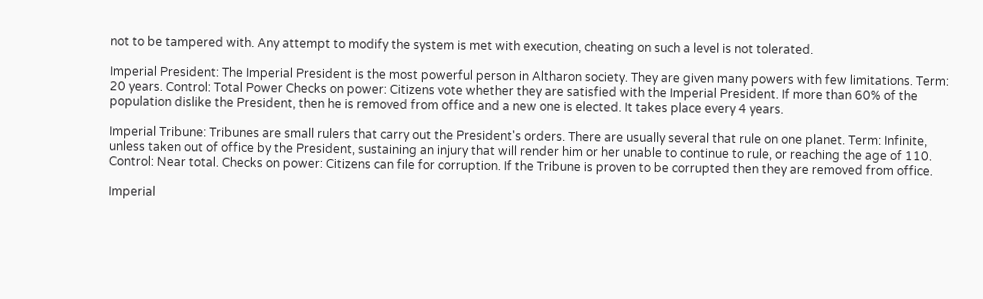not to be tampered with. Any attempt to modify the system is met with execution, cheating on such a level is not tolerated.

Imperial President: The Imperial President is the most powerful person in Altharon society. They are given many powers with few limitations. Term: 20 years. Control: Total Power Checks on power: Citizens vote whether they are satisfied with the Imperial President. If more than 60% of the population dislike the President, then he is removed from office and a new one is elected. It takes place every 4 years.

Imperial Tribune: Tribunes are small rulers that carry out the President's orders. There are usually several that rule on one planet. Term: Infinite, unless taken out of office by the President, sustaining an injury that will render him or her unable to continue to rule, or reaching the age of 110. Control: Near total. Checks on power: Citizens can file for corruption. If the Tribune is proven to be corrupted then they are removed from office.

Imperial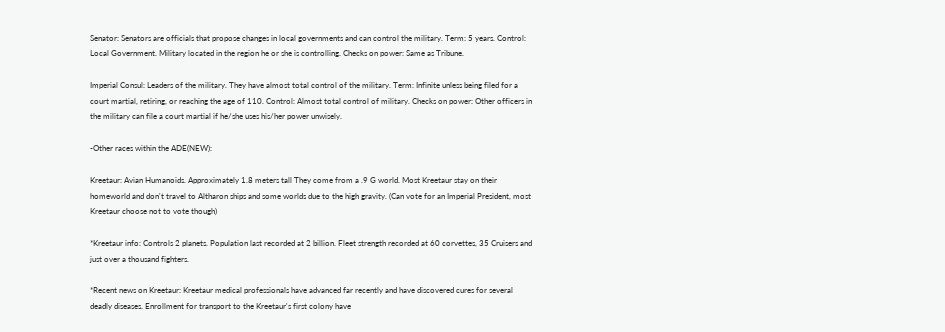Senator: Senators are officials that propose changes in local governments and can control the military. Term: 5 years. Control: Local Government. Military located in the region he or she is controlling. Checks on power: Same as Tribune.

Imperial Consul: Leaders of the military. They have almost total control of the military. Term: Infinite unless being filed for a court martial, retiring, or reaching the age of 110. Control: Almost total control of military. Checks on power: Other officers in the military can file a court martial if he/she uses his/her power unwisely.

-Other races within the ADE(NEW):

Kreetaur: Avian Humanoids. Approximately 1.8 meters tall They come from a .9 G world. Most Kreetaur stay on their homeworld and don't travel to Altharon ships and some worlds due to the high gravity. (Can vote for an Imperial President, most Kreetaur choose not to vote though)

*Kreetaur info: Controls 2 planets. Population last recorded at 2 billion. Fleet strength recorded at 60 corvettes, 35 Cruisers and just over a thousand fighters.

*Recent news on Kreetaur: Kreetaur medical professionals have advanced far recently and have discovered cures for several deadly diseases. Enrollment for transport to the Kreetaur's first colony have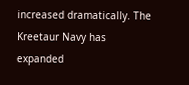increased dramatically. The Kreetaur Navy has expanded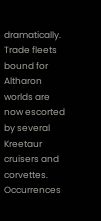dramatically. Trade fleets bound for Altharon worlds are now escorted by several Kreetaur cruisers and corvettes. Occurrences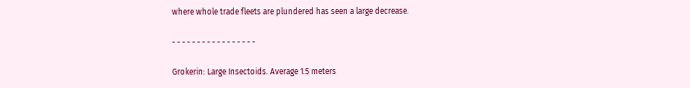where whole trade fleets are plundered has seen a large decrease.

- - - - - - - - - - - - - - - - -

Grokerin: Large Insectoids. Average 1.5 meters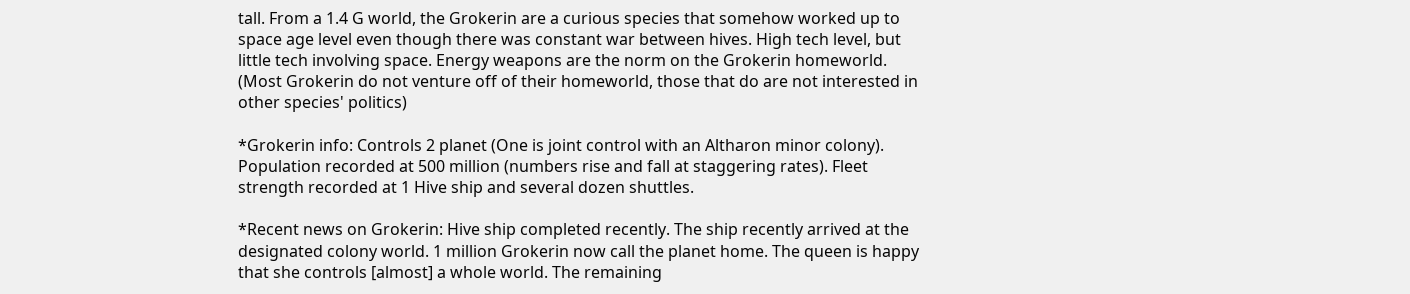tall. From a 1.4 G world, the Grokerin are a curious species that somehow worked up to space age level even though there was constant war between hives. High tech level, but little tech involving space. Energy weapons are the norm on the Grokerin homeworld. (Most Grokerin do not venture off of their homeworld, those that do are not interested in other species' politics)

*Grokerin info: Controls 2 planet (One is joint control with an Altharon minor colony). Population recorded at 500 million (numbers rise and fall at staggering rates). Fleet strength recorded at 1 Hive ship and several dozen shuttles.

*Recent news on Grokerin: Hive ship completed recently. The ship recently arrived at the designated colony world. 1 million Grokerin now call the planet home. The queen is happy that she controls [almost] a whole world. The remaining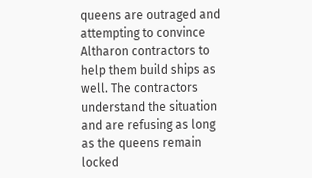queens are outraged and attempting to convince Altharon contractors to help them build ships as well. The contractors understand the situation and are refusing as long as the queens remain locked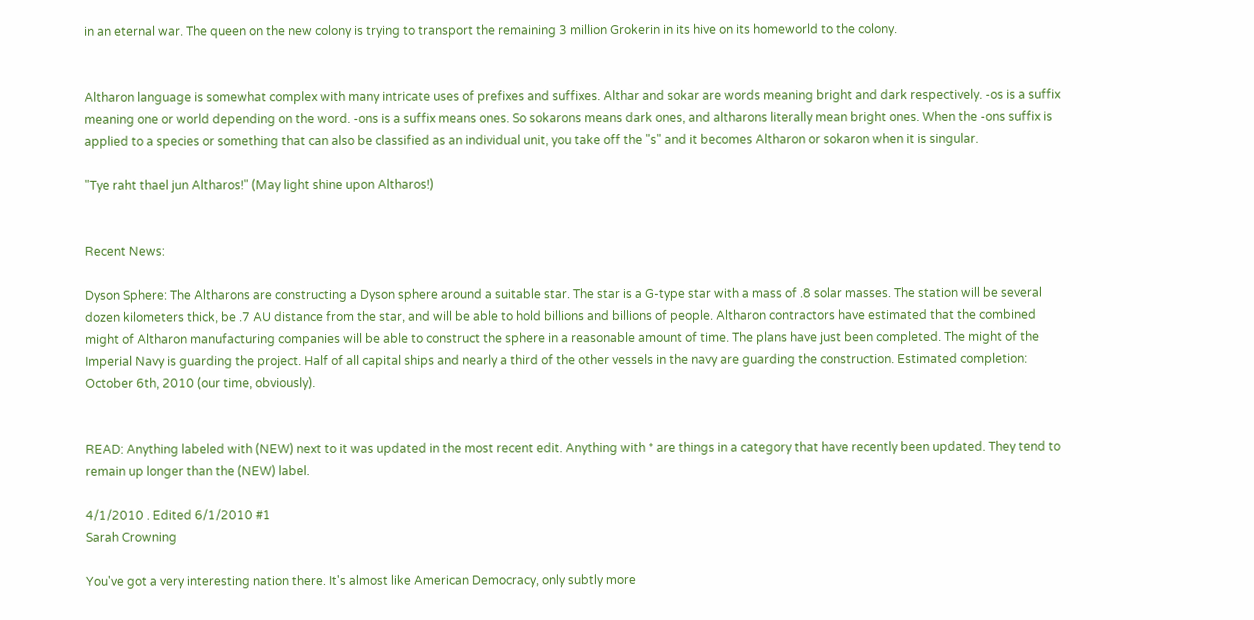in an eternal war. The queen on the new colony is trying to transport the remaining 3 million Grokerin in its hive on its homeworld to the colony.


Altharon language is somewhat complex with many intricate uses of prefixes and suffixes. Althar and sokar are words meaning bright and dark respectively. -os is a suffix meaning one or world depending on the word. -ons is a suffix means ones. So sokarons means dark ones, and altharons literally mean bright ones. When the -ons suffix is applied to a species or something that can also be classified as an individual unit, you take off the "s" and it becomes Altharon or sokaron when it is singular.

"Tye raht thael jun Altharos!" (May light shine upon Altharos!)


Recent News:

Dyson Sphere: The Altharons are constructing a Dyson sphere around a suitable star. The star is a G-type star with a mass of .8 solar masses. The station will be several dozen kilometers thick, be .7 AU distance from the star, and will be able to hold billions and billions of people. Altharon contractors have estimated that the combined might of Altharon manufacturing companies will be able to construct the sphere in a reasonable amount of time. The plans have just been completed. The might of the Imperial Navy is guarding the project. Half of all capital ships and nearly a third of the other vessels in the navy are guarding the construction. Estimated completion: October 6th, 2010 (our time, obviously).


READ: Anything labeled with (NEW) next to it was updated in the most recent edit. Anything with * are things in a category that have recently been updated. They tend to remain up longer than the (NEW) label.

4/1/2010 . Edited 6/1/2010 #1
Sarah Crowning

You've got a very interesting nation there. It's almost like American Democracy, only subtly more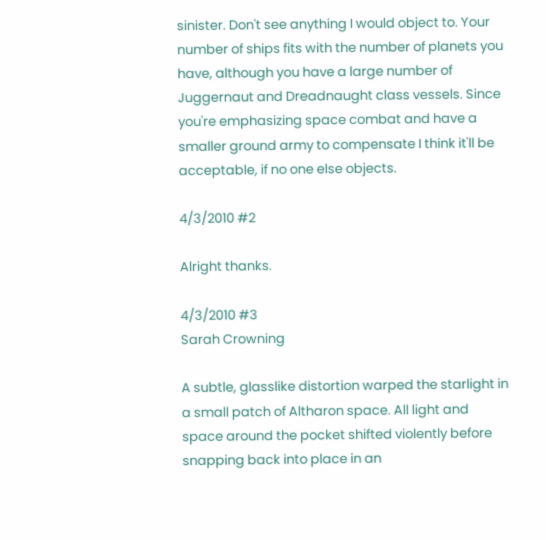sinister. Don't see anything I would object to. Your number of ships fits with the number of planets you have, although you have a large number of Juggernaut and Dreadnaught class vessels. Since you're emphasizing space combat and have a smaller ground army to compensate I think it'll be acceptable, if no one else objects.

4/3/2010 #2

Alright thanks.

4/3/2010 #3
Sarah Crowning

A subtle, glasslike distortion warped the starlight in a small patch of Altharon space. All light and space around the pocket shifted violently before snapping back into place in an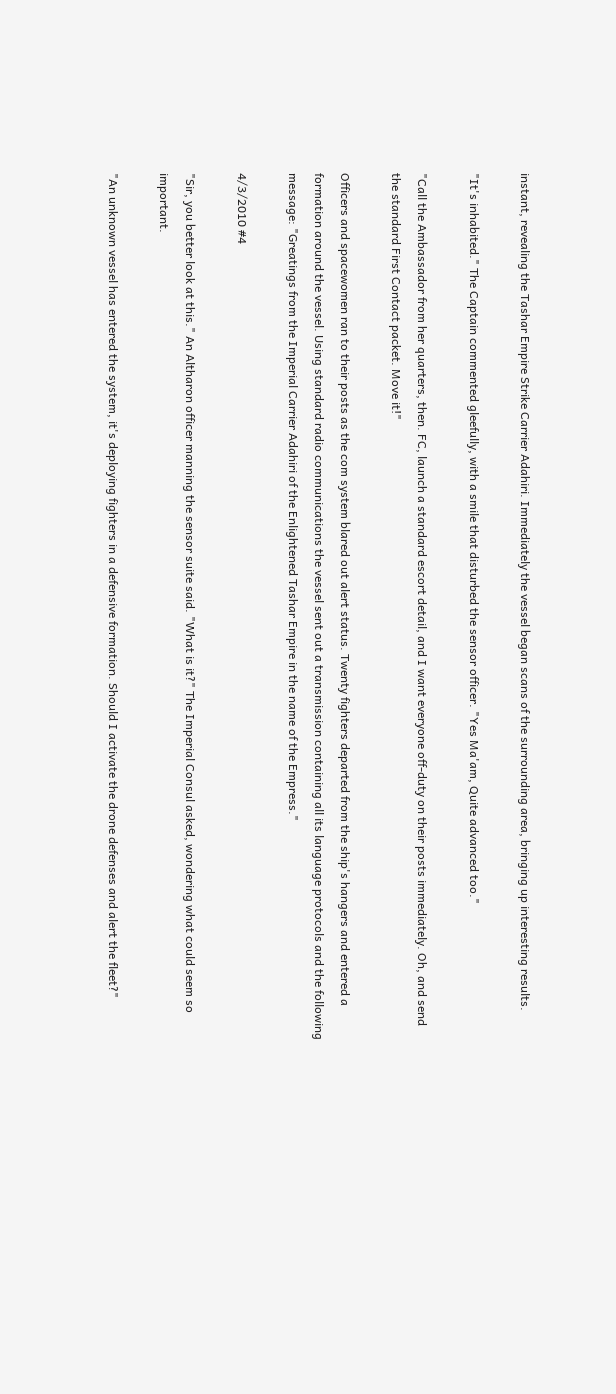instant, revealing the Tashar Empire Strike Carrier Adahiri. Immediately the vessel began scans of the surrounding area, bringing up interesting results.

"It's inhabited." The Captain commented gleefully, with a smile that disturbed the sensor officer. "Yes Ma'am, Quite advanced too."

"Call the Ambassador from her quarters, then. FC, launch a standard escort detail, and I want everyone off-duty on their posts immediately. Oh, and send the standard First Contact packet. Move it!"

Officers and spacewomen ran to their posts as the com system blared out alert status. Twenty fighters departed from the ship's hangers and entered a formation around the vessel. Using standard radio communications the vessel sent out a transmission containing all its language protocols and the following message: "Greatings from the Imperial Carrier Adahiri of the Enlightened Tashar Empire in the name of the Empress."

4/3/2010 #4

"Sir, you better look at this." An Altharon officer manning the sensor suite said. "What is it?" The Imperial Consul asked, wondering what could seem so important.

"An unknown vessel has entered the system, it's deploying fighters in a defensive formation. Should I activate the drone defenses and alert the fleet?"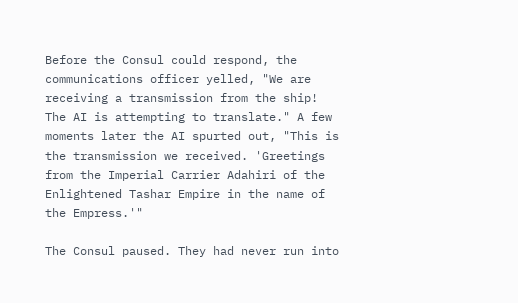Before the Consul could respond, the communications officer yelled, "We are receiving a transmission from the ship! The AI is attempting to translate." A few moments later the AI spurted out, "This is the transmission we received. 'Greetings from the Imperial Carrier Adahiri of the Enlightened Tashar Empire in the name of the Empress.'"

The Consul paused. They had never run into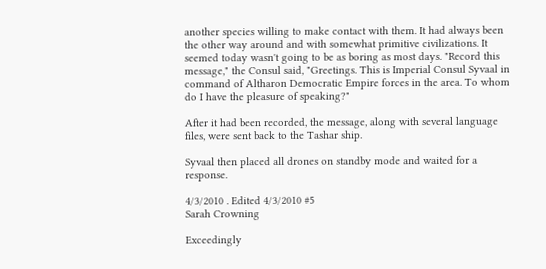another species willing to make contact with them. It had always been the other way around and with somewhat primitive civilizations. It seemed today wasn't going to be as boring as most days. "Record this message," the Consul said, "Greetings. This is Imperial Consul Syvaal in command of Altharon Democratic Empire forces in the area. To whom do I have the pleasure of speaking?"

After it had been recorded, the message, along with several language files, were sent back to the Tashar ship.

Syvaal then placed all drones on standby mode and waited for a response.

4/3/2010 . Edited 4/3/2010 #5
Sarah Crowning

Exceedingly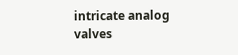intricate analog valves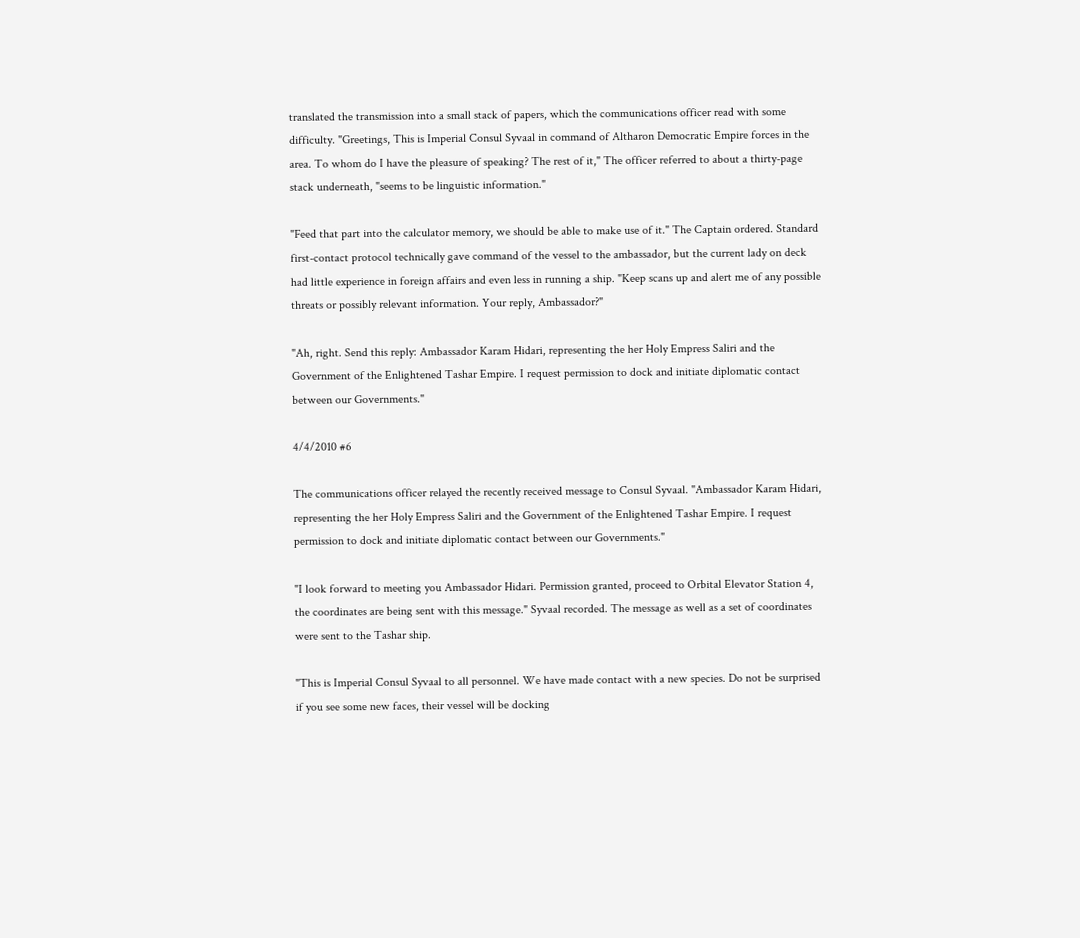translated the transmission into a small stack of papers, which the communications officer read with some difficulty. "Greetings, This is Imperial Consul Syvaal in command of Altharon Democratic Empire forces in the area. To whom do I have the pleasure of speaking? The rest of it," The officer referred to about a thirty-page stack underneath, "seems to be linguistic information."

"Feed that part into the calculator memory, we should be able to make use of it." The Captain ordered. Standard first-contact protocol technically gave command of the vessel to the ambassador, but the current lady on deck had little experience in foreign affairs and even less in running a ship. "Keep scans up and alert me of any possible threats or possibly relevant information. Your reply, Ambassador?"

"Ah, right. Send this reply: Ambassador Karam Hidari, representing the her Holy Empress Saliri and the Government of the Enlightened Tashar Empire. I request permission to dock and initiate diplomatic contact between our Governments."

4/4/2010 #6

The communications officer relayed the recently received message to Consul Syvaal. "Ambassador Karam Hidari, representing the her Holy Empress Saliri and the Government of the Enlightened Tashar Empire. I request permission to dock and initiate diplomatic contact between our Governments."

"I look forward to meeting you Ambassador Hidari. Permission granted, proceed to Orbital Elevator Station 4, the coordinates are being sent with this message." Syvaal recorded. The message as well as a set of coordinates were sent to the Tashar ship.

"This is Imperial Consul Syvaal to all personnel. We have made contact with a new species. Do not be surprised if you see some new faces, their vessel will be docking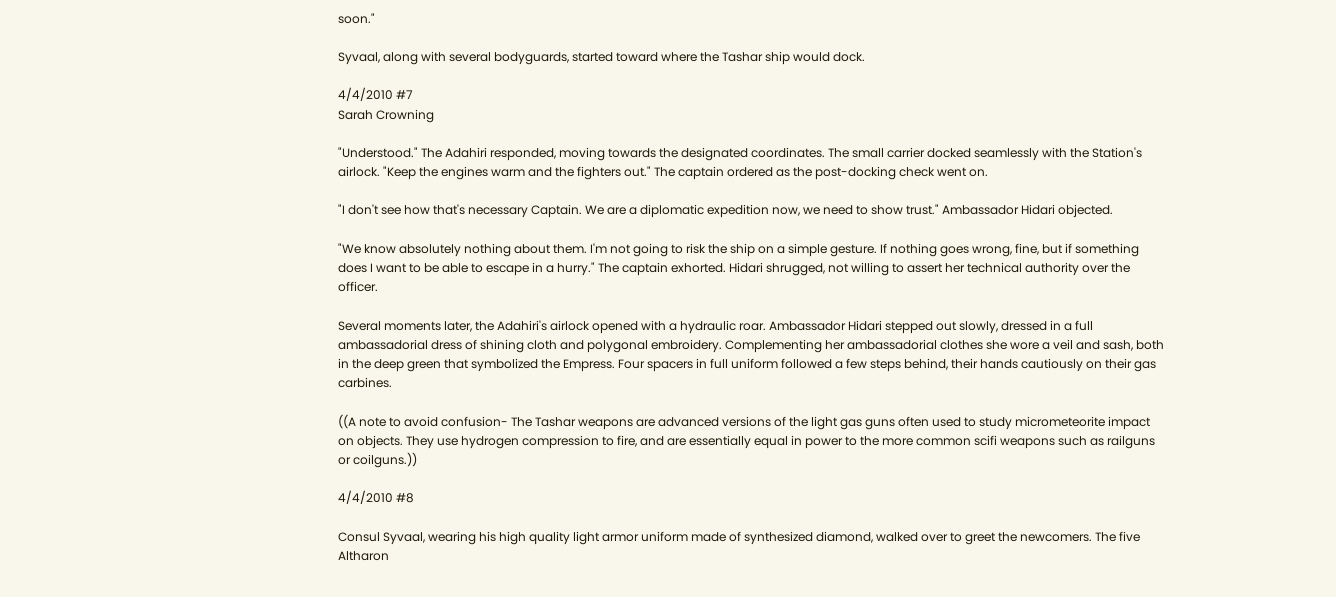soon."

Syvaal, along with several bodyguards, started toward where the Tashar ship would dock.

4/4/2010 #7
Sarah Crowning

"Understood." The Adahiri responded, moving towards the designated coordinates. The small carrier docked seamlessly with the Station's airlock. "Keep the engines warm and the fighters out." The captain ordered as the post-docking check went on.

"I don't see how that's necessary Captain. We are a diplomatic expedition now, we need to show trust." Ambassador Hidari objected.

"We know absolutely nothing about them. I'm not going to risk the ship on a simple gesture. If nothing goes wrong, fine, but if something does I want to be able to escape in a hurry." The captain exhorted. Hidari shrugged, not willing to assert her technical authority over the officer.

Several moments later, the Adahiri's airlock opened with a hydraulic roar. Ambassador Hidari stepped out slowly, dressed in a full ambassadorial dress of shining cloth and polygonal embroidery. Complementing her ambassadorial clothes she wore a veil and sash, both in the deep green that symbolized the Empress. Four spacers in full uniform followed a few steps behind, their hands cautiously on their gas carbines.

((A note to avoid confusion- The Tashar weapons are advanced versions of the light gas guns often used to study micrometeorite impact on objects. They use hydrogen compression to fire, and are essentially equal in power to the more common scifi weapons such as railguns or coilguns.))

4/4/2010 #8

Consul Syvaal, wearing his high quality light armor uniform made of synthesized diamond, walked over to greet the newcomers. The five Altharon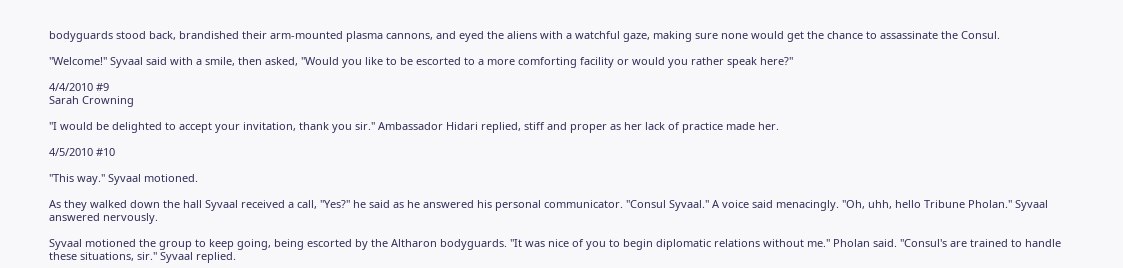bodyguards stood back, brandished their arm-mounted plasma cannons, and eyed the aliens with a watchful gaze, making sure none would get the chance to assassinate the Consul.

"Welcome!" Syvaal said with a smile, then asked, "Would you like to be escorted to a more comforting facility or would you rather speak here?"

4/4/2010 #9
Sarah Crowning

"I would be delighted to accept your invitation, thank you sir." Ambassador Hidari replied, stiff and proper as her lack of practice made her.

4/5/2010 #10

"This way." Syvaal motioned.

As they walked down the hall Syvaal received a call, "Yes?" he said as he answered his personal communicator. "Consul Syvaal." A voice said menacingly. "Oh, uhh, hello Tribune Pholan." Syvaal answered nervously.

Syvaal motioned the group to keep going, being escorted by the Altharon bodyguards. "It was nice of you to begin diplomatic relations without me." Pholan said. "Consul's are trained to handle these situations, sir." Syvaal replied.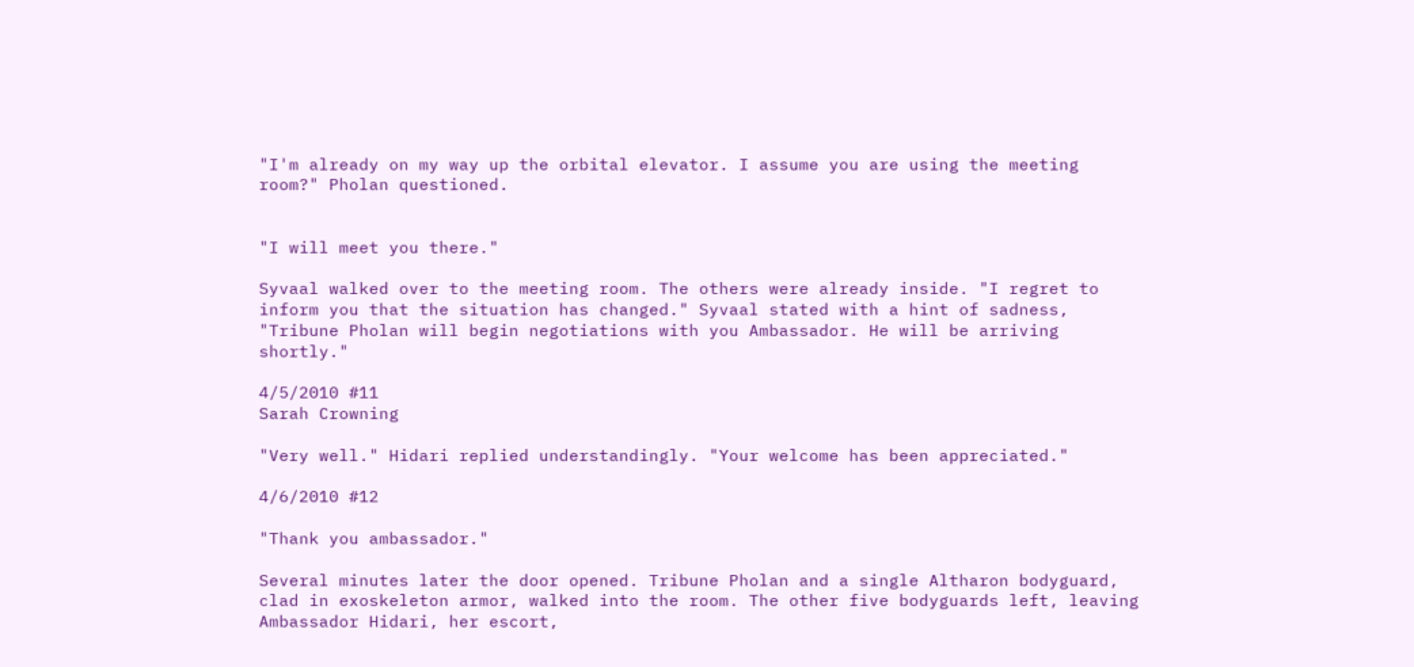"I'm already on my way up the orbital elevator. I assume you are using the meeting room?" Pholan questioned.


"I will meet you there."

Syvaal walked over to the meeting room. The others were already inside. "I regret to inform you that the situation has changed." Syvaal stated with a hint of sadness, "Tribune Pholan will begin negotiations with you Ambassador. He will be arriving shortly."

4/5/2010 #11
Sarah Crowning

"Very well." Hidari replied understandingly. "Your welcome has been appreciated."

4/6/2010 #12

"Thank you ambassador."

Several minutes later the door opened. Tribune Pholan and a single Altharon bodyguard, clad in exoskeleton armor, walked into the room. The other five bodyguards left, leaving Ambassador Hidari, her escort,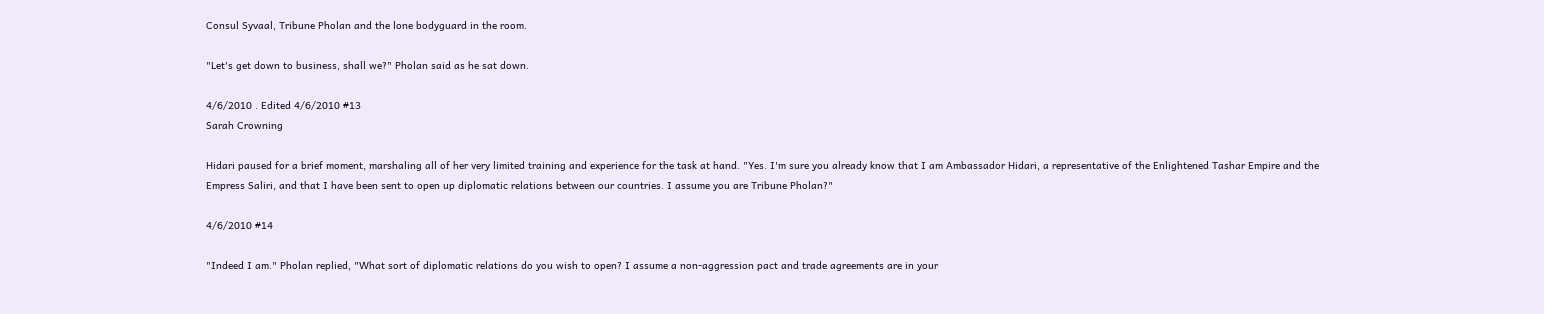Consul Syvaal, Tribune Pholan and the lone bodyguard in the room.

"Let's get down to business, shall we?" Pholan said as he sat down.

4/6/2010 . Edited 4/6/2010 #13
Sarah Crowning

Hidari paused for a brief moment, marshaling all of her very limited training and experience for the task at hand. "Yes. I'm sure you already know that I am Ambassador Hidari, a representative of the Enlightened Tashar Empire and the Empress Saliri, and that I have been sent to open up diplomatic relations between our countries. I assume you are Tribune Pholan?"

4/6/2010 #14

"Indeed I am." Pholan replied, "What sort of diplomatic relations do you wish to open? I assume a non-aggression pact and trade agreements are in your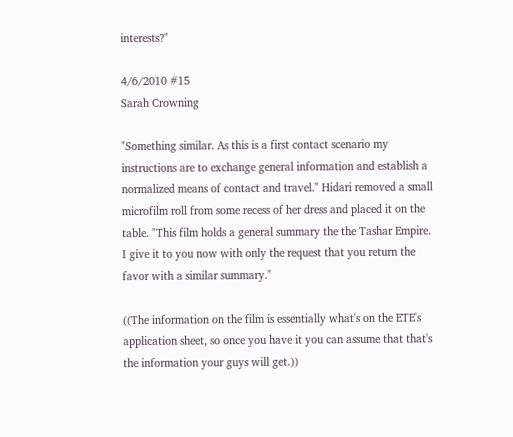interests?"

4/6/2010 #15
Sarah Crowning

"Something similar. As this is a first contact scenario my instructions are to exchange general information and establish a normalized means of contact and travel." Hidari removed a small microfilm roll from some recess of her dress and placed it on the table. "This film holds a general summary the the Tashar Empire. I give it to you now with only the request that you return the favor with a similar summary."

((The information on the film is essentially what's on the ETE's application sheet, so once you have it you can assume that that's the information your guys will get.))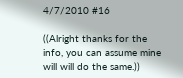4/7/2010 #16

((Alright thanks for the info, you can assume mine will will do the same.))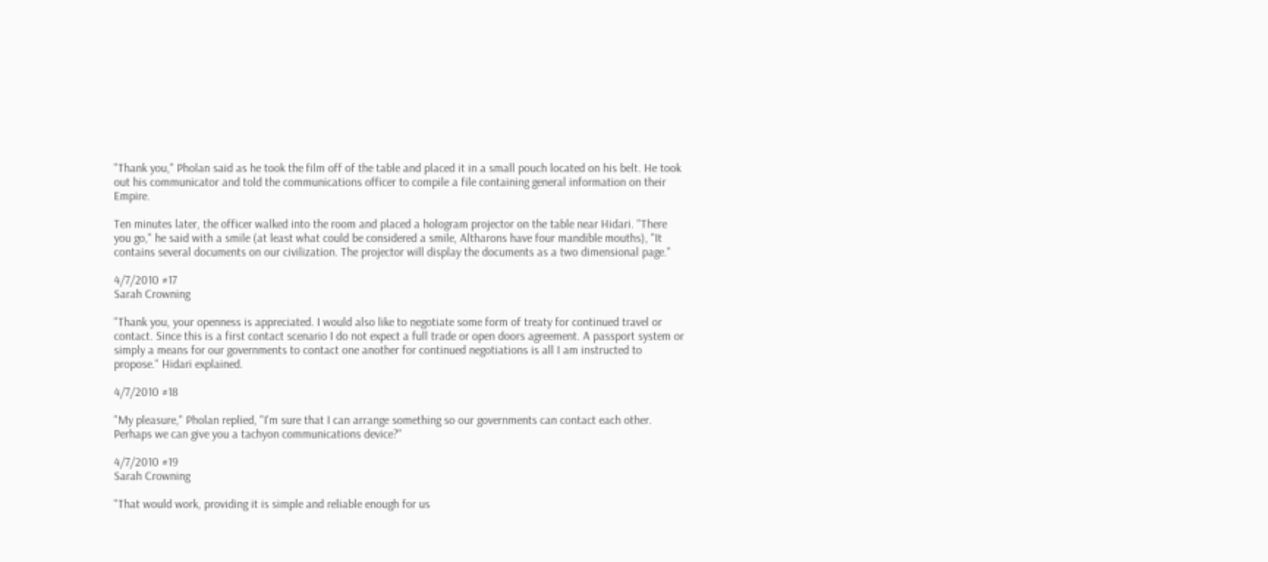"Thank you," Pholan said as he took the film off of the table and placed it in a small pouch located on his belt. He took out his communicator and told the communications officer to compile a file containing general information on their Empire.

Ten minutes later, the officer walked into the room and placed a hologram projector on the table near Hidari. "There you go," he said with a smile (at least what could be considered a smile, Altharons have four mandible mouths), "It contains several documents on our civilization. The projector will display the documents as a two dimensional page."

4/7/2010 #17
Sarah Crowning

"Thank you, your openness is appreciated. I would also like to negotiate some form of treaty for continued travel or contact. Since this is a first contact scenario I do not expect a full trade or open doors agreement. A passport system or simply a means for our governments to contact one another for continued negotiations is all I am instructed to propose." Hidari explained.

4/7/2010 #18

"My pleasure," Pholan replied, "I'm sure that I can arrange something so our governments can contact each other. Perhaps we can give you a tachyon communications device?"

4/7/2010 #19
Sarah Crowning

"That would work, providing it is simple and reliable enough for us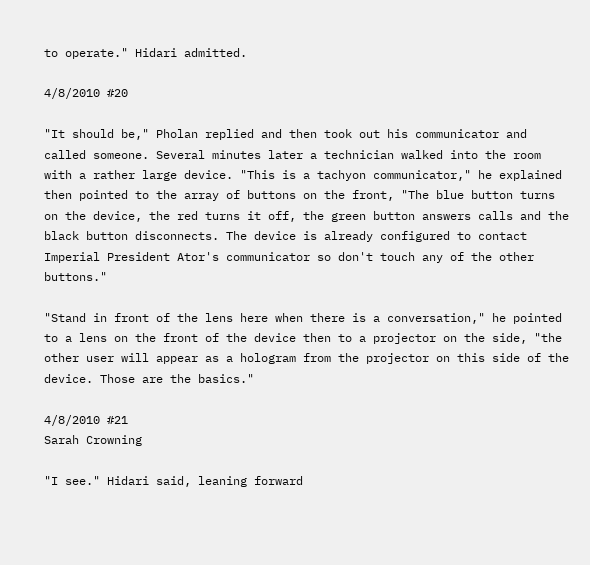to operate." Hidari admitted.

4/8/2010 #20

"It should be," Pholan replied and then took out his communicator and called someone. Several minutes later a technician walked into the room with a rather large device. "This is a tachyon communicator," he explained then pointed to the array of buttons on the front, "The blue button turns on the device, the red turns it off, the green button answers calls and the black button disconnects. The device is already configured to contact Imperial President Ator's communicator so don't touch any of the other buttons."

"Stand in front of the lens here when there is a conversation," he pointed to a lens on the front of the device then to a projector on the side, "the other user will appear as a hologram from the projector on this side of the device. Those are the basics."

4/8/2010 #21
Sarah Crowning

"I see." Hidari said, leaning forward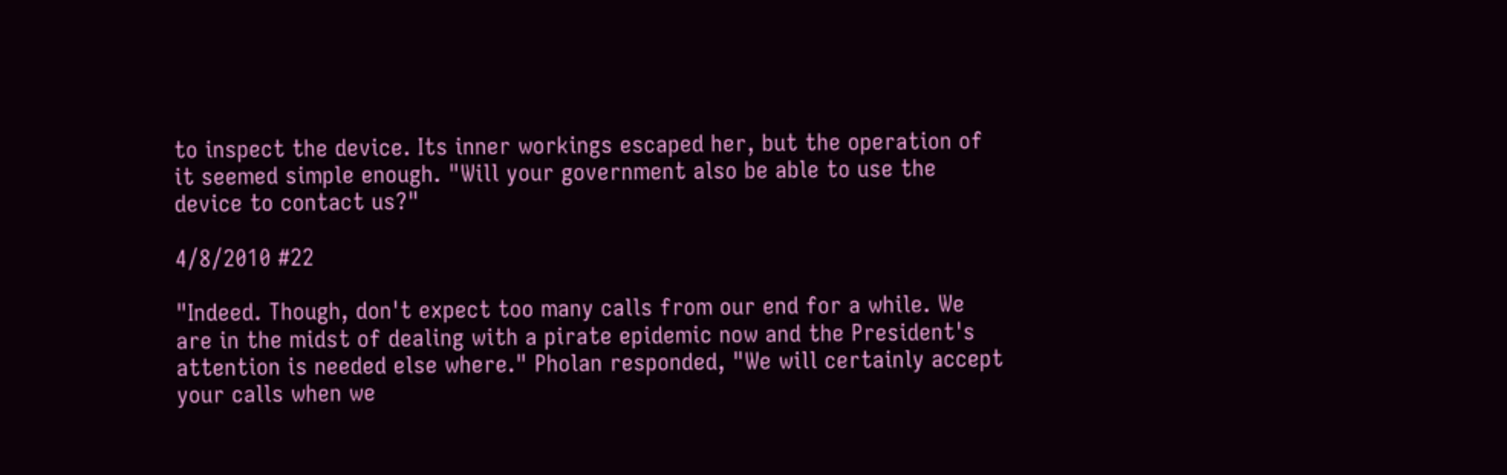to inspect the device. Its inner workings escaped her, but the operation of it seemed simple enough. "Will your government also be able to use the device to contact us?"

4/8/2010 #22

"Indeed. Though, don't expect too many calls from our end for a while. We are in the midst of dealing with a pirate epidemic now and the President's attention is needed else where." Pholan responded, "We will certainly accept your calls when we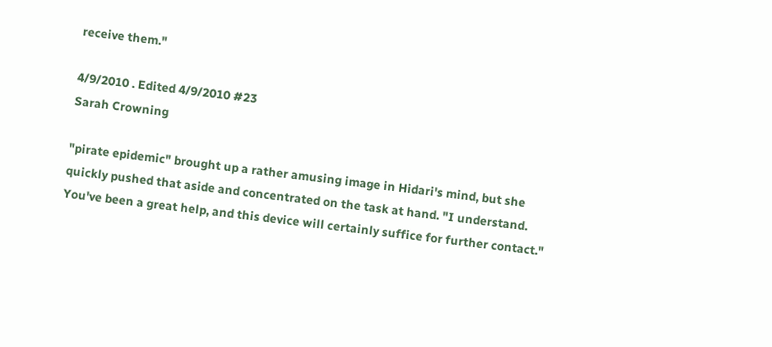receive them."

4/9/2010 . Edited 4/9/2010 #23
Sarah Crowning

"pirate epidemic" brought up a rather amusing image in Hidari's mind, but she quickly pushed that aside and concentrated on the task at hand. "I understand. You've been a great help, and this device will certainly suffice for further contact."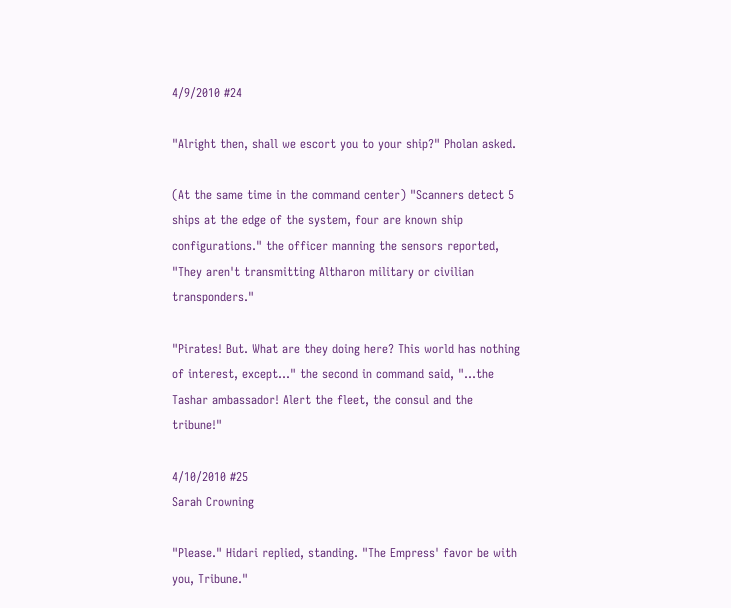4/9/2010 #24

"Alright then, shall we escort you to your ship?" Pholan asked.

(At the same time in the command center) "Scanners detect 5 ships at the edge of the system, four are known ship configurations." the officer manning the sensors reported, "They aren't transmitting Altharon military or civilian transponders."

"Pirates! But. What are they doing here? This world has nothing of interest, except..." the second in command said, "...the Tashar ambassador! Alert the fleet, the consul and the tribune!"

4/10/2010 #25
Sarah Crowning

"Please." Hidari replied, standing. "The Empress' favor be with you, Tribune."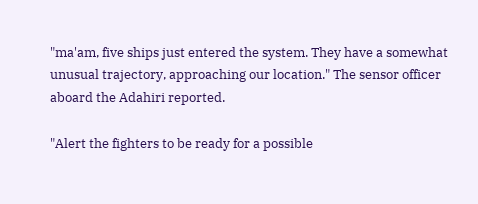"ma'am, five ships just entered the system. They have a somewhat unusual trajectory, approaching our location." The sensor officer aboard the Adahiri reported.

"Alert the fighters to be ready for a possible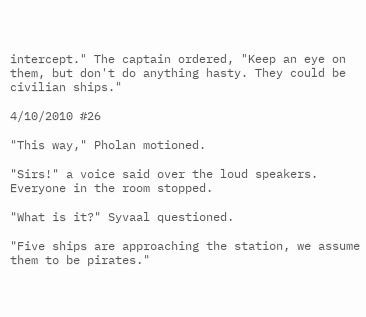intercept." The captain ordered, "Keep an eye on them, but don't do anything hasty. They could be civilian ships."

4/10/2010 #26

"This way," Pholan motioned.

"Sirs!" a voice said over the loud speakers. Everyone in the room stopped.

"What is it?" Syvaal questioned.

"Five ships are approaching the station, we assume them to be pirates."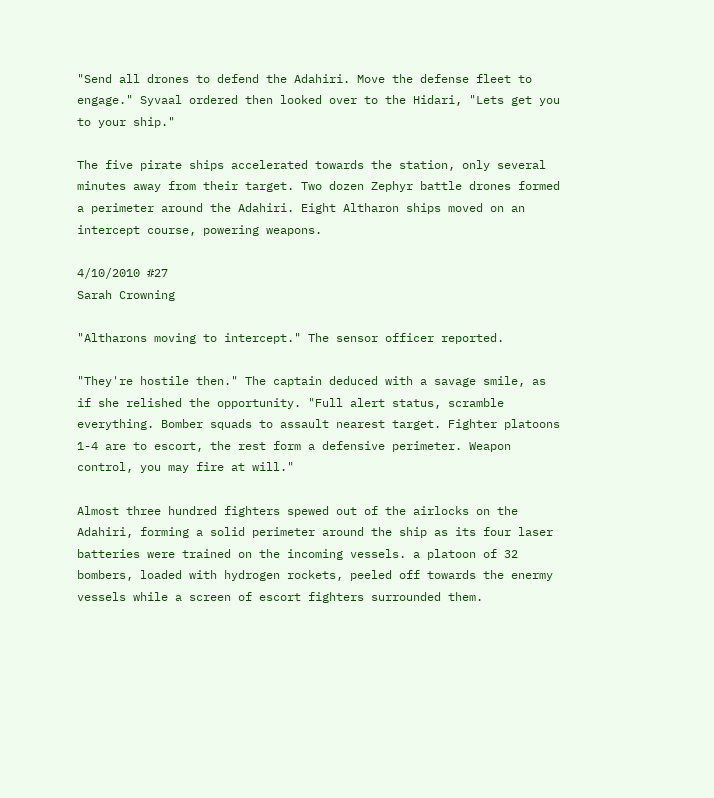"Send all drones to defend the Adahiri. Move the defense fleet to engage." Syvaal ordered then looked over to the Hidari, "Lets get you to your ship."

The five pirate ships accelerated towards the station, only several minutes away from their target. Two dozen Zephyr battle drones formed a perimeter around the Adahiri. Eight Altharon ships moved on an intercept course, powering weapons.

4/10/2010 #27
Sarah Crowning

"Altharons moving to intercept." The sensor officer reported.

"They're hostile then." The captain deduced with a savage smile, as if she relished the opportunity. "Full alert status, scramble everything. Bomber squads to assault nearest target. Fighter platoons 1-4 are to escort, the rest form a defensive perimeter. Weapon control, you may fire at will."

Almost three hundred fighters spewed out of the airlocks on the Adahiri, forming a solid perimeter around the ship as its four laser batteries were trained on the incoming vessels. a platoon of 32 bombers, loaded with hydrogen rockets, peeled off towards the enermy vessels while a screen of escort fighters surrounded them.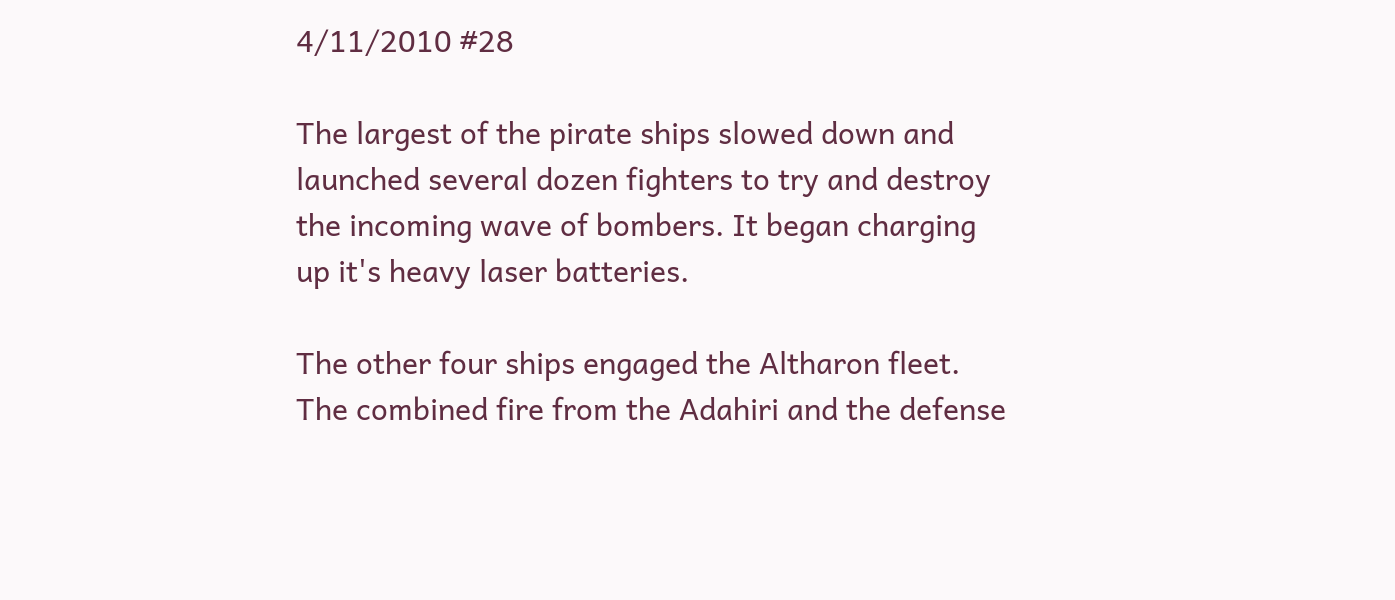4/11/2010 #28

The largest of the pirate ships slowed down and launched several dozen fighters to try and destroy the incoming wave of bombers. It began charging up it's heavy laser batteries.

The other four ships engaged the Altharon fleet. The combined fire from the Adahiri and the defense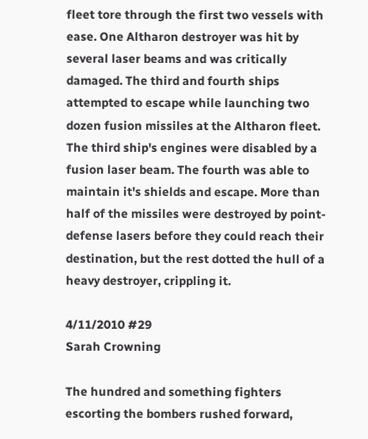fleet tore through the first two vessels with ease. One Altharon destroyer was hit by several laser beams and was critically damaged. The third and fourth ships attempted to escape while launching two dozen fusion missiles at the Altharon fleet. The third ship's engines were disabled by a fusion laser beam. The fourth was able to maintain it's shields and escape. More than half of the missiles were destroyed by point-defense lasers before they could reach their destination, but the rest dotted the hull of a heavy destroyer, crippling it.

4/11/2010 #29
Sarah Crowning

The hundred and something fighters escorting the bombers rushed forward,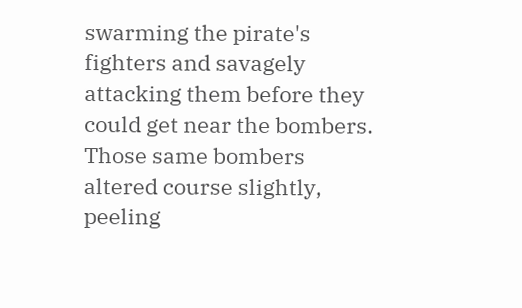swarming the pirate's fighters and savagely attacking them before they could get near the bombers. Those same bombers altered course slightly, peeling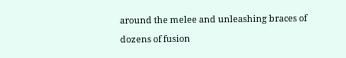around the melee and unleashing braces of dozens of fusion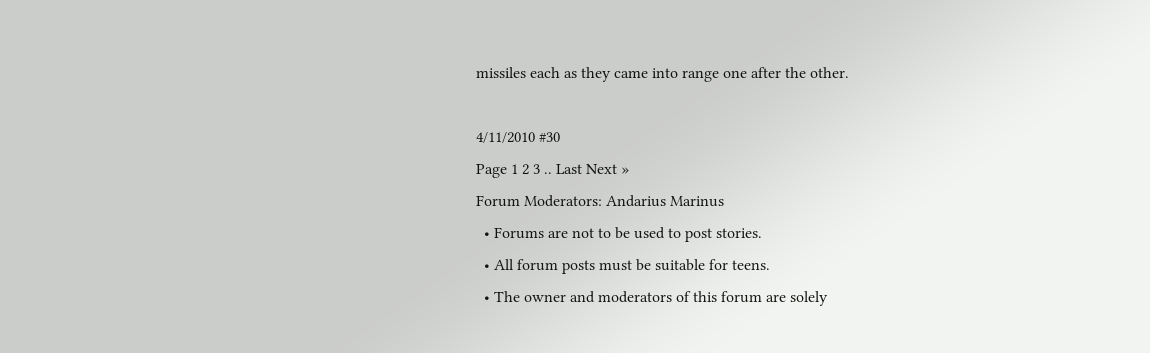missiles each as they came into range one after the other.

4/11/2010 #30
Page 1 2 3 .. Last Next »
Forum Moderators: Andarius Marinus
  • Forums are not to be used to post stories.
  • All forum posts must be suitable for teens.
  • The owner and moderators of this forum are solely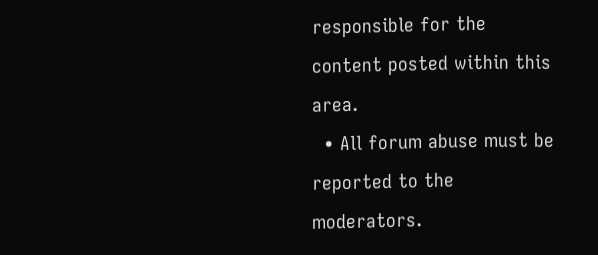responsible for the content posted within this area.
  • All forum abuse must be reported to the moderators.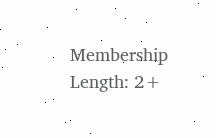Membership Length: 2+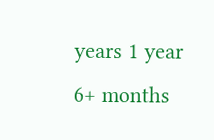years 1 year 6+ months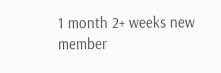1 month 2+ weeks new member